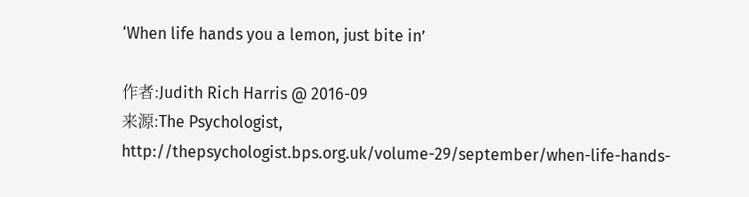‘When life hands you a lemon, just bite in’

作者:Judith Rich Harris @ 2016-09
来源:The Psychologist, http://thepsychologist.bps.org.uk/volume-29/september/when-life-hands-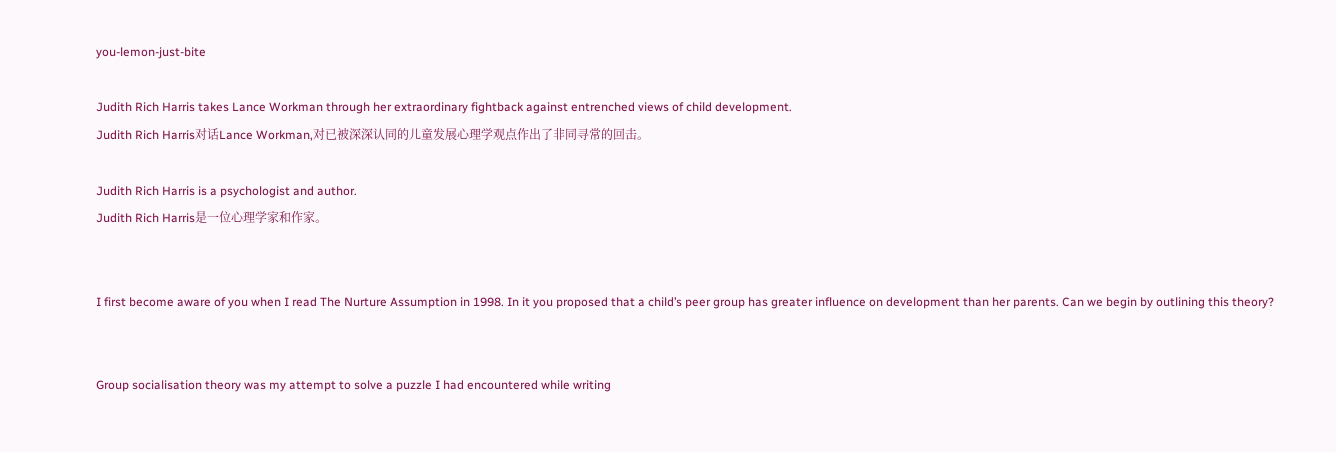you-lemon-just-bite

Judith Rich Harris takes Lance Workman through her extraordinary fightback against entrenched views of child development.
Judith Rich Harris对话Lance Workman,对已被深深认同的儿童发展心理学观点作出了非同寻常的回击。

Judith Rich Harris is a psychologist and author.
Judith Rich Harris是一位心理学家和作家。


I first become aware of you when I read The Nurture Assumption in 1998. In it you proposed that a child’s peer group has greater influence on development than her parents. Can we begin by outlining this theory?


Group socialisation theory was my attempt to solve a puzzle I had encountered while writing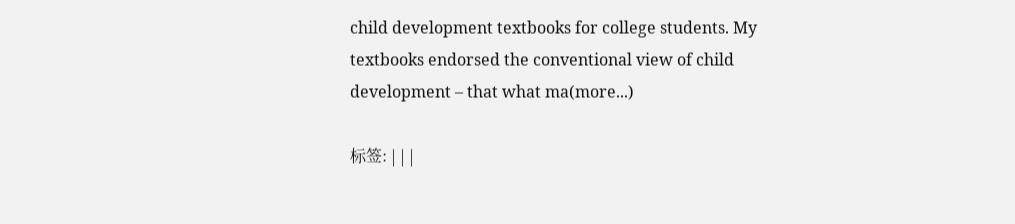child development textbooks for college students. My textbooks endorsed the conventional view of child development – that what ma(more...)

标签: | | |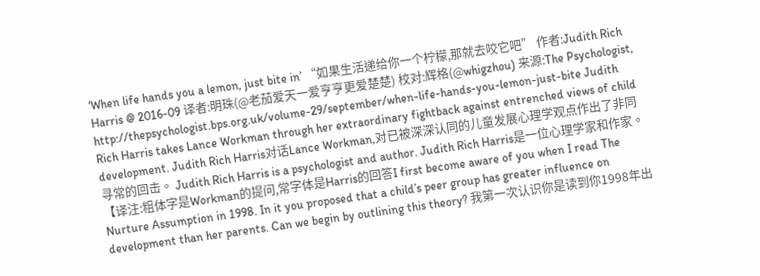‘When life hands you a lemon, just bite in’ “如果生活递给你一个柠檬,那就去咬它吧” 作者:Judith Rich Harris @ 2016-09 译者:明珠(@老茄爱天一爱亨亨更爱楚楚) 校对:辉格(@whigzhou) 来源:The Psychologist, http://thepsychologist.bps.org.uk/volume-29/september/when-life-hands-you-lemon-just-bite Judith Rich Harris takes Lance Workman through her extraordinary fightback against entrenched views of child development. Judith Rich Harris对话Lance Workman,对已被深深认同的儿童发展心理学观点作出了非同寻常的回击。 Judith Rich Harris is a psychologist and author. Judith Rich Harris是一位心理学家和作家。 【译注:粗体字是Workman的提问,常字体是Harris的回答I first become aware of you when I read The Nurture Assumption in 1998. In it you proposed that a child’s peer group has greater influence on development than her parents. Can we begin by outlining this theory? 我第一次认识你是读到你1998年出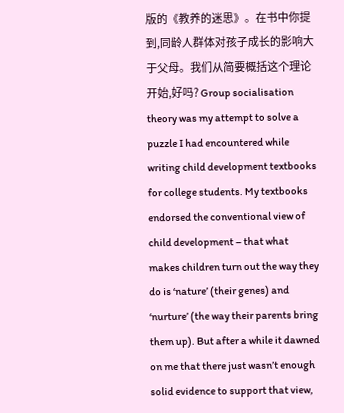版的《教养的迷思》。在书中你提到,同龄人群体对孩子成长的影响大于父母。我们从简要概括这个理论开始,好吗? Group socialisation theory was my attempt to solve a puzzle I had encountered while writing child development textbooks for college students. My textbooks endorsed the conventional view of child development – that what makes children turn out the way they do is ‘nature’ (their genes) and ‘nurture’ (the way their parents bring them up). But after a while it dawned on me that there just wasn’t enough solid evidence to support that view,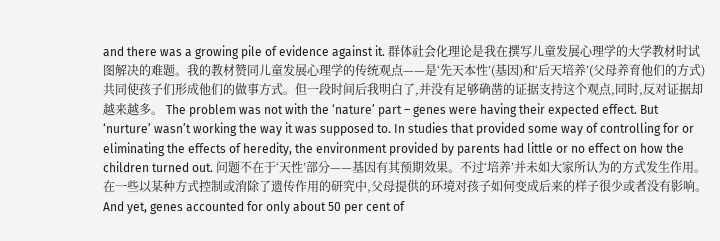and there was a growing pile of evidence against it. 群体社会化理论是我在撰写儿童发展心理学的大学教材时试图解决的难题。我的教材赞同儿童发展心理学的传统观点——是‘先天本性’(基因)和‘后天培养’(父母养育他们的方式)共同使孩子们形成他们的做事方式。但一段时间后我明白了,并没有足够确凿的证据支持这个观点,同时,反对证据却越来越多。 The problem was not with the ‘nature’ part – genes were having their expected effect. But ‘nurture’ wasn’t working the way it was supposed to. In studies that provided some way of controlling for or eliminating the effects of heredity, the environment provided by parents had little or no effect on how the children turned out. 问题不在于‘天性’部分——基因有其预期效果。不过‘培养’并未如大家所认为的方式发生作用。在一些以某种方式控制或消除了遗传作用的研究中,父母提供的环境对孩子如何变成后来的样子很少或者没有影响。 And yet, genes accounted for only about 50 per cent of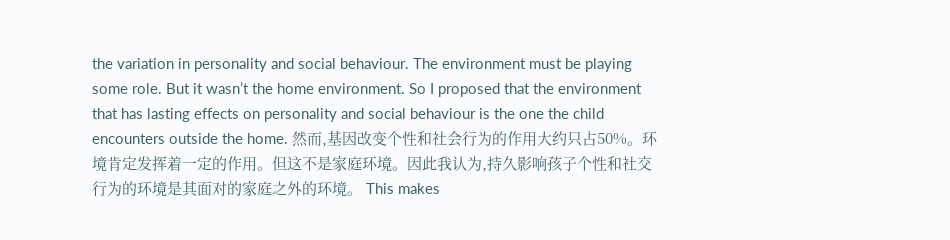the variation in personality and social behaviour. The environment must be playing some role. But it wasn’t the home environment. So I proposed that the environment that has lasting effects on personality and social behaviour is the one the child encounters outside the home. 然而,基因改变个性和社会行为的作用大约只占50%。环境肯定发挥着一定的作用。但这不是家庭环境。因此我认为,持久影响孩子个性和社交行为的环境是其面对的家庭之外的环境。 This makes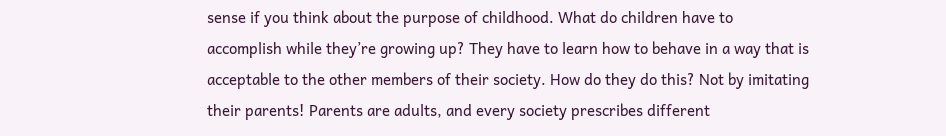sense if you think about the purpose of childhood. What do children have to accomplish while they’re growing up? They have to learn how to behave in a way that is acceptable to the other members of their society. How do they do this? Not by imitating their parents! Parents are adults, and every society prescribes different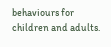behaviours for children and adults.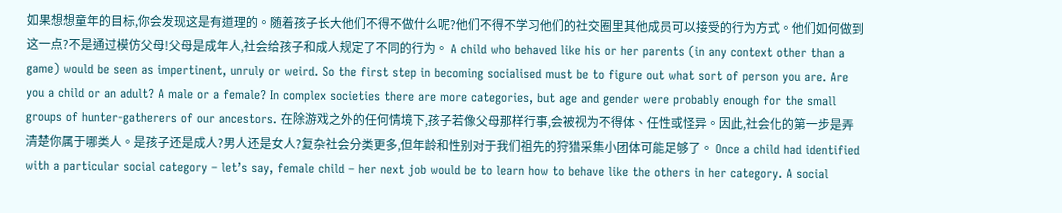如果想想童年的目标,你会发现这是有道理的。随着孩子长大他们不得不做什么呢?他们不得不学习他们的社交圈里其他成员可以接受的行为方式。他们如何做到这一点?不是通过模仿父母!父母是成年人,社会给孩子和成人规定了不同的行为。 A child who behaved like his or her parents (in any context other than a game) would be seen as impertinent, unruly or weird. So the first step in becoming socialised must be to figure out what sort of person you are. Are you a child or an adult? A male or a female? In complex societies there are more categories, but age and gender were probably enough for the small groups of hunter-gatherers of our ancestors. 在除游戏之外的任何情境下,孩子若像父母那样行事,会被视为不得体、任性或怪异。因此,社会化的第一步是弄清楚你属于哪类人。是孩子还是成人?男人还是女人?复杂社会分类更多,但年龄和性别对于我们祖先的狩猎采集小团体可能足够了。 Once a child had identified with a particular social category – let’s say, female child – her next job would be to learn how to behave like the others in her category. A social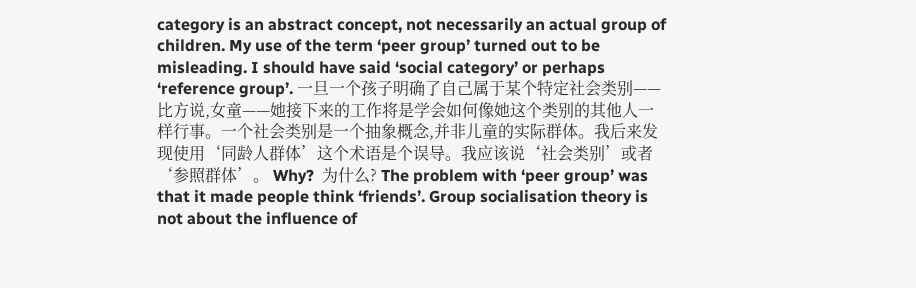category is an abstract concept, not necessarily an actual group of children. My use of the term ‘peer group’ turned out to be misleading. I should have said ‘social category’ or perhaps ‘reference group’. 一旦一个孩子明确了自己属于某个特定社会类别——比方说,女童——她接下来的工作将是学会如何像她这个类别的其他人一样行事。一个社会类别是一个抽象概念,并非儿童的实际群体。我后来发现使用‘同龄人群体’这个术语是个误导。我应该说‘社会类别’或者‘参照群体’。 Why?  为什么? The problem with ‘peer group’ was that it made people think ‘friends’. Group socialisation theory is not about the influence of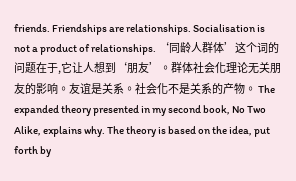friends. Friendships are relationships. Socialisation is not a product of relationships. ‘同龄人群体’这个词的问题在于,它让人想到‘朋友’。群体社会化理论无关朋友的影响。友谊是关系。社会化不是关系的产物。 The expanded theory presented in my second book, No Two Alike, explains why. The theory is based on the idea, put forth by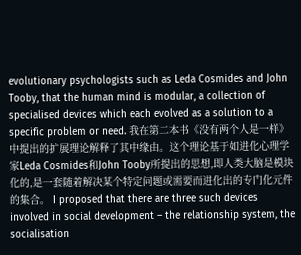evolutionary psychologists such as Leda Cosmides and John Tooby, that the human mind is modular, a collection of specialised devices which each evolved as a solution to a specific problem or need. 我在第二本书《没有两个人是一样》中提出的扩展理论解释了其中缘由。这个理论基于如进化心理学家Leda Cosmides和John Tooby所提出的思想,即人类大脑是模块化的,是一套随着解决某个特定问题或需要而进化出的专门化元件的集合。 I proposed that there are three such devices involved in social development – the relationship system, the socialisation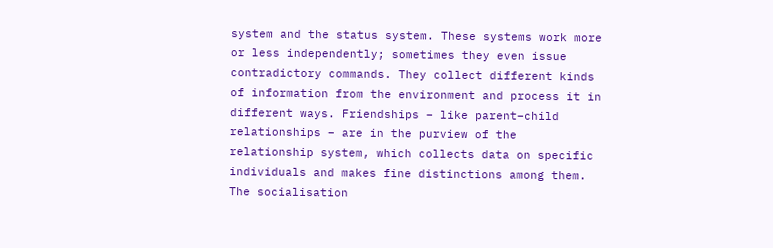system and the status system. These systems work more or less independently; sometimes they even issue contradictory commands. They collect different kinds of information from the environment and process it in different ways. Friendships – like parent–child relationships – are in the purview of the relationship system, which collects data on specific individuals and makes fine distinctions among them. The socialisation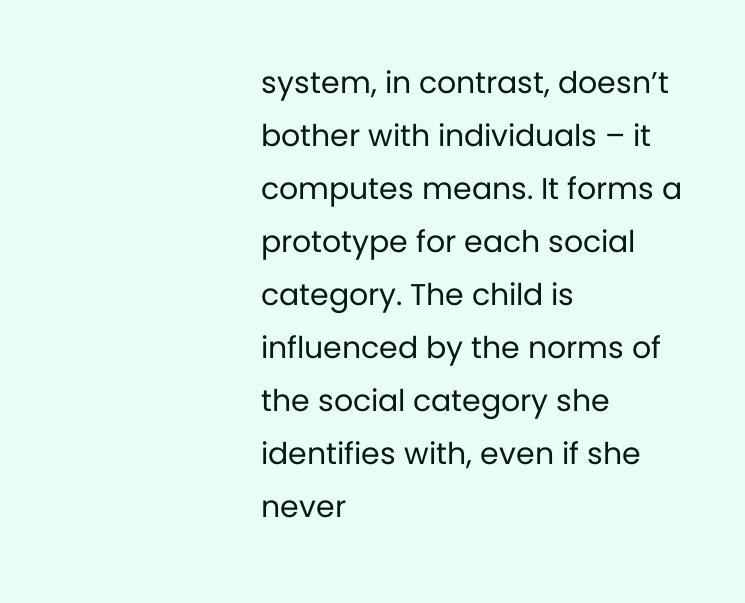system, in contrast, doesn’t bother with individuals – it computes means. It forms a prototype for each social category. The child is influenced by the norms of the social category she identifies with, even if she never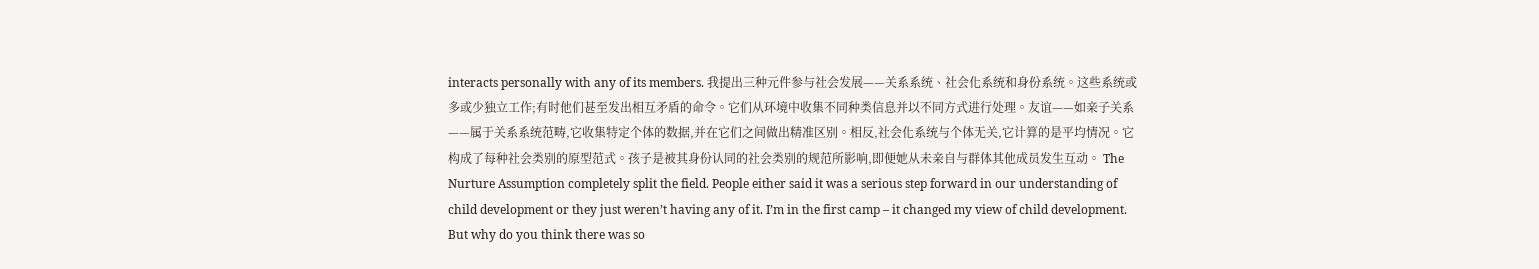interacts personally with any of its members. 我提出三种元件参与社会发展——关系系统、社会化系统和身份系统。这些系统或多或少独立工作;有时他们甚至发出相互矛盾的命令。它们从环境中收集不同种类信息并以不同方式进行处理。友谊——如亲子关系——属于关系系统范畴,它收集特定个体的数据,并在它们之间做出精准区别。相反,社会化系统与个体无关,它计算的是平均情况。它构成了每种社会类别的原型范式。孩子是被其身份认同的社会类别的规范所影响,即便她从未亲自与群体其他成员发生互动。 The Nurture Assumption completely split the field. People either said it was a serious step forward in our understanding of child development or they just weren’t having any of it. I’m in the first camp – it changed my view of child development. But why do you think there was so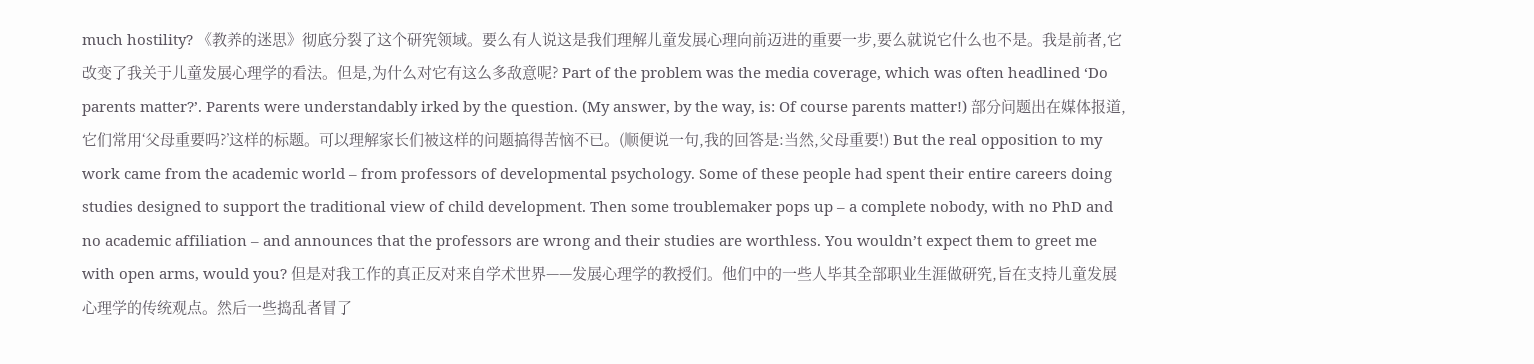much hostility? 《教养的迷思》彻底分裂了这个研究领域。要么有人说这是我们理解儿童发展心理向前迈进的重要一步,要么就说它什么也不是。我是前者,它改变了我关于儿童发展心理学的看法。但是,为什么对它有这么多敌意呢? Part of the problem was the media coverage, which was often headlined ‘Do parents matter?’. Parents were understandably irked by the question. (My answer, by the way, is: Of course parents matter!) 部分问题出在媒体报道,它们常用‘父母重要吗?’这样的标题。可以理解家长们被这样的问题搞得苦恼不已。(顺便说一句,我的回答是:当然,父母重要!) But the real opposition to my work came from the academic world – from professors of developmental psychology. Some of these people had spent their entire careers doing studies designed to support the traditional view of child development. Then some troublemaker pops up – a complete nobody, with no PhD and no academic affiliation – and announces that the professors are wrong and their studies are worthless. You wouldn’t expect them to greet me with open arms, would you? 但是对我工作的真正反对来自学术世界——发展心理学的教授们。他们中的一些人毕其全部职业生涯做研究,旨在支持儿童发展心理学的传统观点。然后一些捣乱者冒了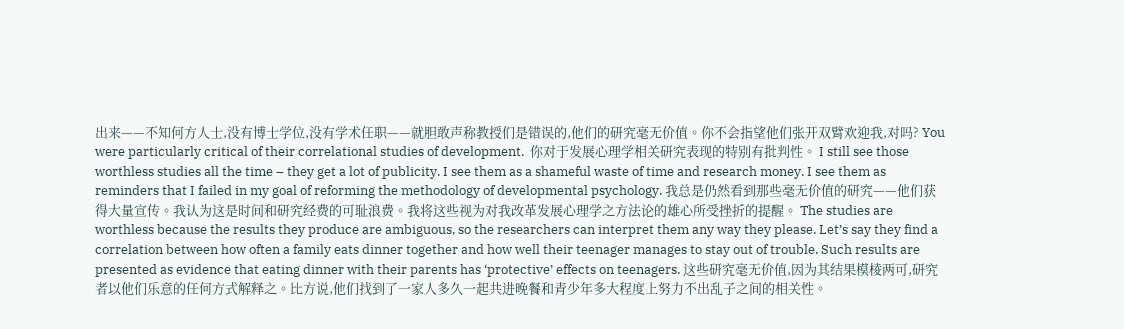出来——不知何方人士,没有博士学位,没有学术任职——就胆敢声称教授们是错误的,他们的研究毫无价值。你不会指望他们张开双臂欢迎我,对吗? You were particularly critical of their correlational studies of development.  你对于发展心理学相关研究表现的特别有批判性。 I still see those worthless studies all the time – they get a lot of publicity. I see them as a shameful waste of time and research money. I see them as reminders that I failed in my goal of reforming the methodology of developmental psychology. 我总是仍然看到那些毫无价值的研究——他们获得大量宣传。我认为这是时间和研究经费的可耻浪费。我将这些视为对我改革发展心理学之方法论的雄心所受挫折的提醒。 The studies are worthless because the results they produce are ambiguous, so the researchers can interpret them any way they please. Let’s say they find a correlation between how often a family eats dinner together and how well their teenager manages to stay out of trouble. Such results are presented as evidence that eating dinner with their parents has ‘protective’ effects on teenagers. 这些研究毫无价值,因为其结果模棱两可,研究者以他们乐意的任何方式解释之。比方说,他们找到了一家人多久一起共进晚餐和青少年多大程度上努力不出乱子之间的相关性。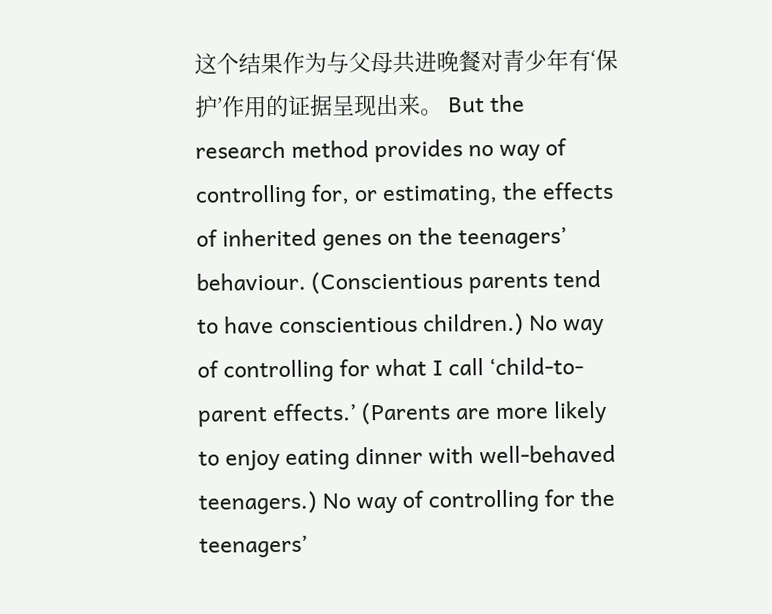这个结果作为与父母共进晚餐对青少年有‘保护’作用的证据呈现出来。 But the research method provides no way of controlling for, or estimating, the effects of inherited genes on the teenagers’ behaviour. (Conscientious parents tend to have conscientious children.) No way of controlling for what I call ‘child-to-parent effects.’ (Parents are more likely to enjoy eating dinner with well-behaved teenagers.) No way of controlling for the teenagers’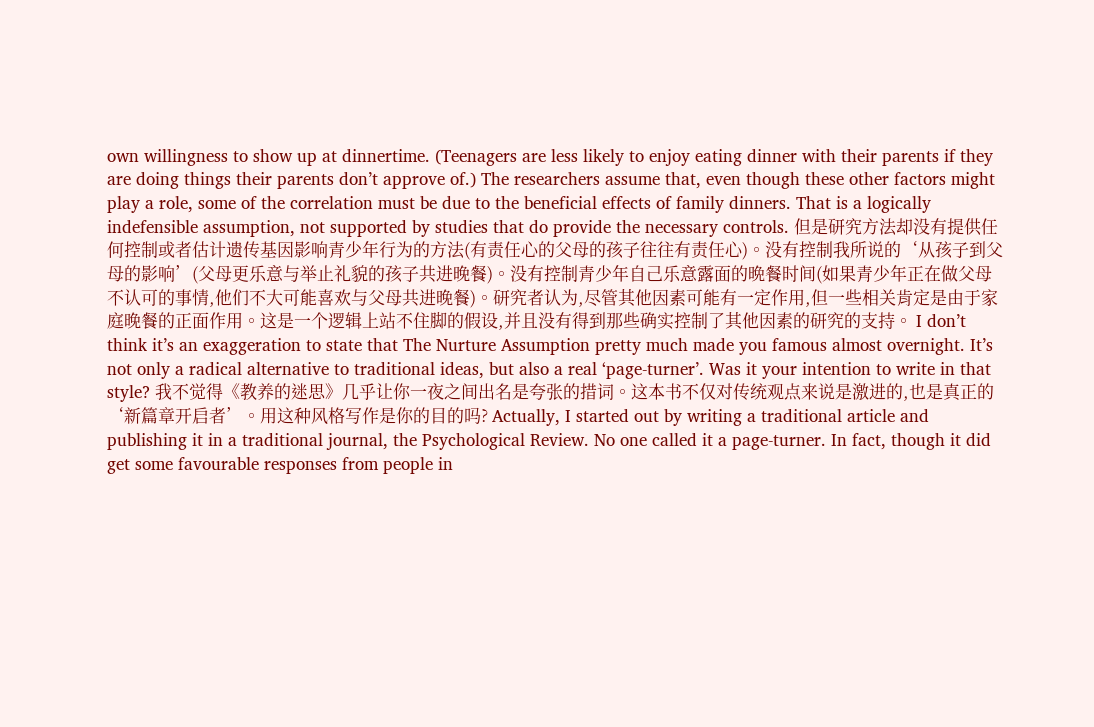own willingness to show up at dinnertime. (Teenagers are less likely to enjoy eating dinner with their parents if they are doing things their parents don’t approve of.) The researchers assume that, even though these other factors might play a role, some of the correlation must be due to the beneficial effects of family dinners. That is a logically indefensible assumption, not supported by studies that do provide the necessary controls. 但是研究方法却没有提供任何控制或者估计遗传基因影响青少年行为的方法(有责任心的父母的孩子往往有责任心)。没有控制我所说的‘从孩子到父母的影响’(父母更乐意与举止礼貌的孩子共进晚餐)。没有控制青少年自己乐意露面的晩餐时间(如果青少年正在做父母不认可的事情,他们不大可能喜欢与父母共进晚餐)。研究者认为,尽管其他因素可能有一定作用,但一些相关肯定是由于家庭晚餐的正面作用。这是一个逻辑上站不住脚的假设,并且没有得到那些确实控制了其他因素的研究的支持。 I don’t think it’s an exaggeration to state that The Nurture Assumption pretty much made you famous almost overnight. It’s not only a radical alternative to traditional ideas, but also a real ‘page-turner’. Was it your intention to write in that style? 我不觉得《教养的迷思》几乎让你一夜之间出名是夸张的措词。这本书不仅对传统观点来说是激进的,也是真正的‘新篇章开启者’。用这种风格写作是你的目的吗? Actually, I started out by writing a traditional article and publishing it in a traditional journal, the Psychological Review. No one called it a page-turner. In fact, though it did get some favourable responses from people in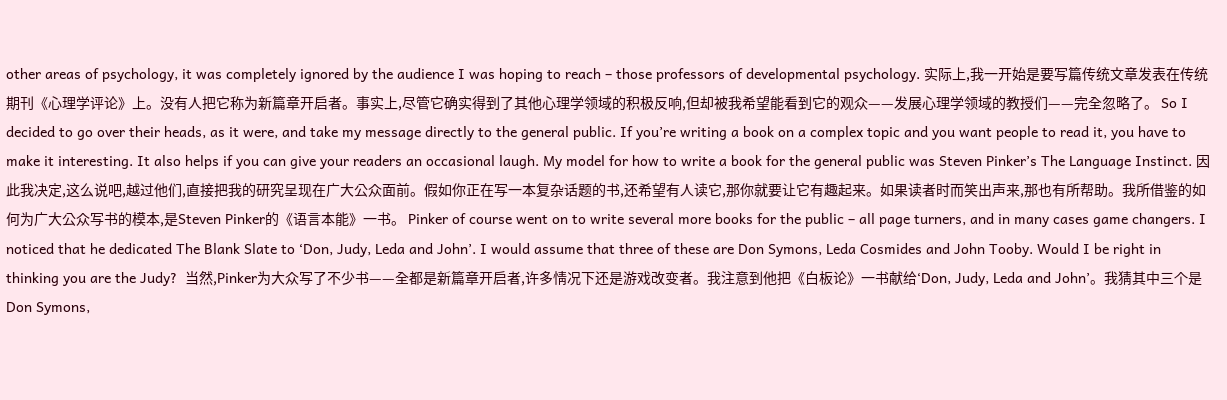other areas of psychology, it was completely ignored by the audience I was hoping to reach – those professors of developmental psychology. 实际上,我一开始是要写篇传统文章发表在传统期刊《心理学评论》上。没有人把它称为新篇章开启者。事实上,尽管它确实得到了其他心理学领域的积极反响,但却被我希望能看到它的观众——发展心理学领域的教授们——完全忽略了。 So I decided to go over their heads, as it were, and take my message directly to the general public. If you’re writing a book on a complex topic and you want people to read it, you have to make it interesting. It also helps if you can give your readers an occasional laugh. My model for how to write a book for the general public was Steven Pinker’s The Language Instinct. 因此我决定,这么说吧,越过他们,直接把我的研究呈现在广大公众面前。假如你正在写一本复杂话题的书,还希望有人读它,那你就要让它有趣起来。如果读者时而笑出声来,那也有所帮助。我所借鉴的如何为广大公众写书的模本,是Steven Pinker的《语言本能》一书。 Pinker of course went on to write several more books for the public – all page turners, and in many cases game changers. I noticed that he dedicated The Blank Slate to ‘Don, Judy, Leda and John’. I would assume that three of these are Don Symons, Leda Cosmides and John Tooby. Would I be right in thinking you are the Judy?  当然,Pinker为大众写了不少书——全都是新篇章开启者,许多情况下还是游戏改变者。我注意到他把《白板论》一书献给‘Don, Judy, Leda and John’。我猜其中三个是Don Symons,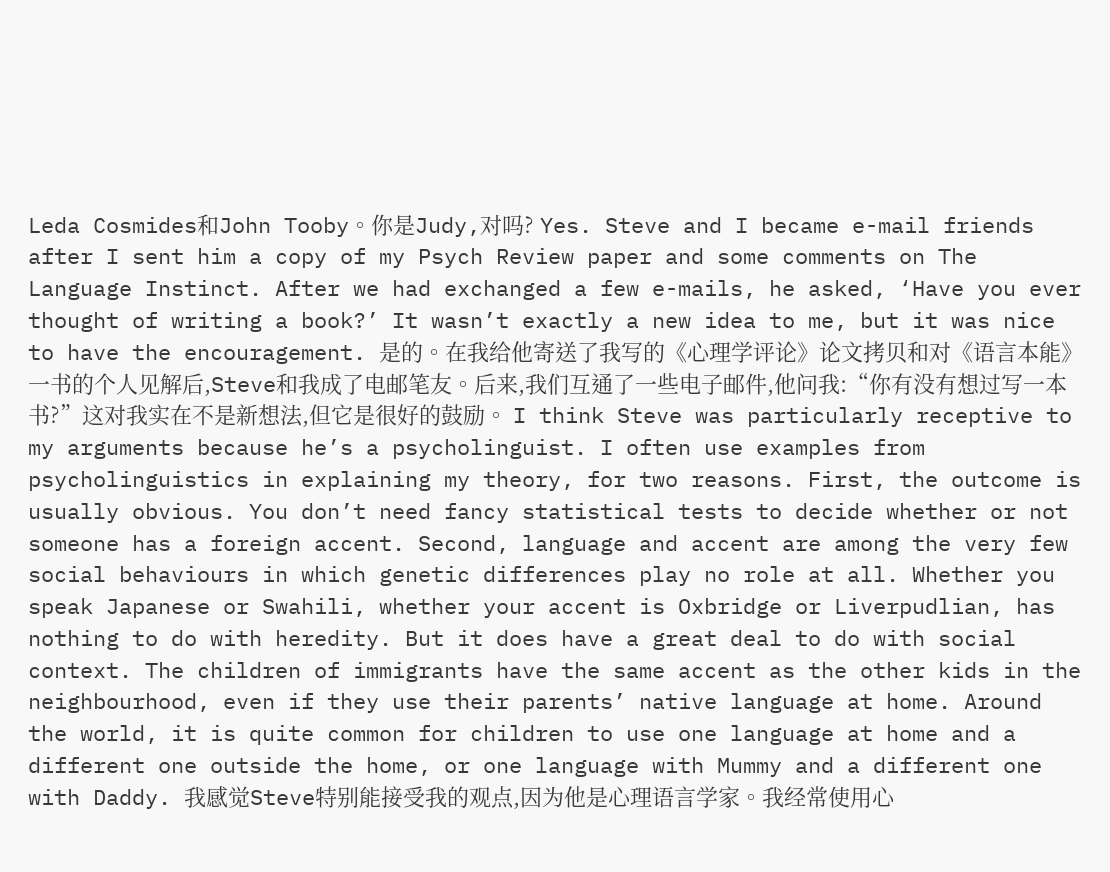Leda Cosmides和John Tooby。你是Judy,对吗? Yes. Steve and I became e-mail friends after I sent him a copy of my Psych Review paper and some comments on The Language Instinct. After we had exchanged a few e-mails, he asked, ‘Have you ever thought of writing a book?’ It wasn’t exactly a new idea to me, but it was nice to have the encouragement. 是的。在我给他寄送了我写的《心理学评论》论文拷贝和对《语言本能》一书的个人见解后,Steve和我成了电邮笔友。后来,我们互通了一些电子邮件,他问我:“你有没有想过写一本书?”这对我实在不是新想法,但它是很好的鼓励。 I think Steve was particularly receptive to my arguments because he’s a psycholinguist. I often use examples from psycholinguistics in explaining my theory, for two reasons. First, the outcome is usually obvious. You don’t need fancy statistical tests to decide whether or not someone has a foreign accent. Second, language and accent are among the very few social behaviours in which genetic differences play no role at all. Whether you speak Japanese or Swahili, whether your accent is Oxbridge or Liverpudlian, has nothing to do with heredity. But it does have a great deal to do with social context. The children of immigrants have the same accent as the other kids in the neighbourhood, even if they use their parents’ native language at home. Around the world, it is quite common for children to use one language at home and a different one outside the home, or one language with Mummy and a different one with Daddy. 我感觉Steve特别能接受我的观点,因为他是心理语言学家。我经常使用心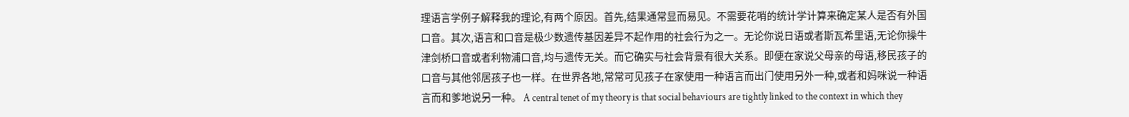理语言学例子解释我的理论,有两个原因。首先,结果通常显而易见。不需要花哨的统计学计算来确定某人是否有外国口音。其次,语言和口音是极少数遗传基因差异不起作用的社会行为之一。无论你说日语或者斯瓦希里语,无论你操牛津剑桥口音或者利物浦口音,均与遗传无关。而它确实与社会背景有很大关系。即便在家说父母亲的母语,移民孩子的口音与其他邻居孩子也一样。在世界各地,常常可见孩子在家使用一种语言而出门使用另外一种,或者和妈咪说一种语言而和爹地说另一种。 A central tenet of my theory is that social behaviours are tightly linked to the context in which they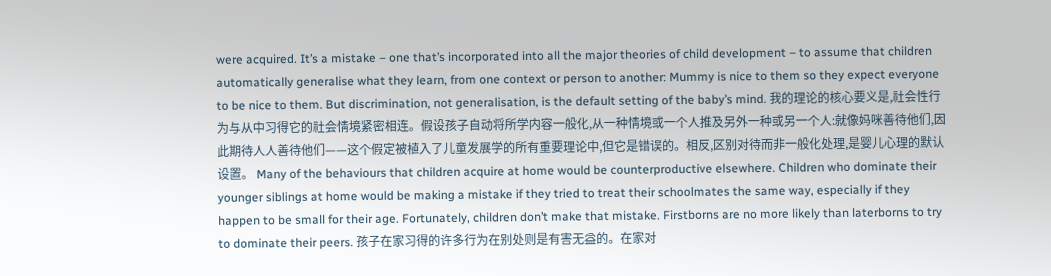were acquired. It’s a mistake – one that’s incorporated into all the major theories of child development – to assume that children automatically generalise what they learn, from one context or person to another: Mummy is nice to them so they expect everyone to be nice to them. But discrimination, not generalisation, is the default setting of the baby’s mind. 我的理论的核心要义是,社会性行为与从中习得它的社会情境紧密相连。假设孩子自动将所学内容一般化,从一种情境或一个人推及另外一种或另一个人:就像妈咪善待他们,因此期待人人善待他们——这个假定被植入了儿童发展学的所有重要理论中,但它是错误的。相反,区别对待而非一般化处理,是婴儿心理的默认设置。 Many of the behaviours that children acquire at home would be counterproductive elsewhere. Children who dominate their younger siblings at home would be making a mistake if they tried to treat their schoolmates the same way, especially if they happen to be small for their age. Fortunately, children don’t make that mistake. Firstborns are no more likely than laterborns to try to dominate their peers. 孩子在家习得的许多行为在别处则是有害无益的。在家对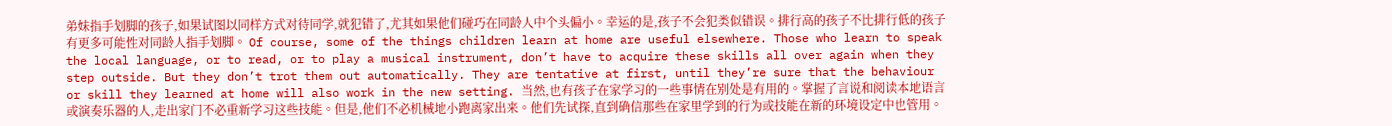弟妹指手划脚的孩子,如果试图以同样方式对待同学,就犯错了,尤其如果他们碰巧在同龄人中个头偏小。幸运的是,孩子不会犯类似错误。排行高的孩子不比排行低的孩子有更多可能性对同龄人指手划脚。 Of course, some of the things children learn at home are useful elsewhere. Those who learn to speak the local language, or to read, or to play a musical instrument, don’t have to acquire these skills all over again when they step outside. But they don’t trot them out automatically. They are tentative at first, until they’re sure that the behaviour or skill they learned at home will also work in the new setting. 当然,也有孩子在家学习的一些事情在别处是有用的。掌握了言说和阅读本地语言或演奏乐器的人,走出家门不必重新学习这些技能。但是,他们不必机械地小跑离家出来。他们先试探,直到确信那些在家里学到的行为或技能在新的环境设定中也管用。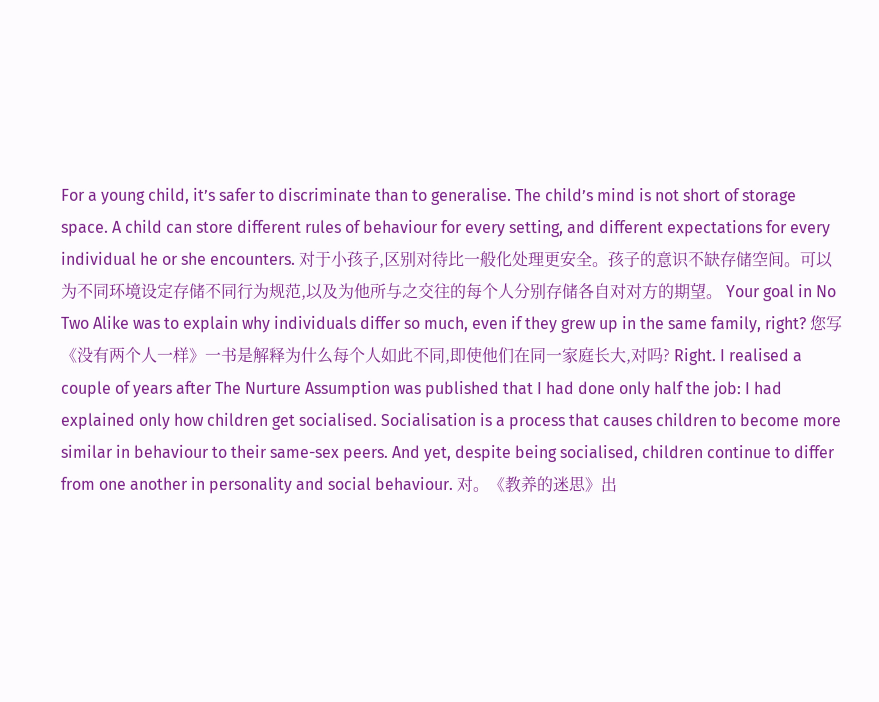For a young child, it’s safer to discriminate than to generalise. The child’s mind is not short of storage space. A child can store different rules of behaviour for every setting, and different expectations for every individual he or she encounters. 对于小孩子,区别对待比一般化处理更安全。孩子的意识不缺存储空间。可以为不同环境设定存储不同行为规范,以及为他所与之交往的每个人分别存储各自对对方的期望。 Your goal in No Two Alike was to explain why individuals differ so much, even if they grew up in the same family, right? 您写《没有两个人一样》一书是解释为什么每个人如此不同,即使他们在同一家庭长大,对吗? Right. I realised a couple of years after The Nurture Assumption was published that I had done only half the job: I had explained only how children get socialised. Socialisation is a process that causes children to become more similar in behaviour to their same-sex peers. And yet, despite being socialised, children continue to differ from one another in personality and social behaviour. 对。《教养的迷思》出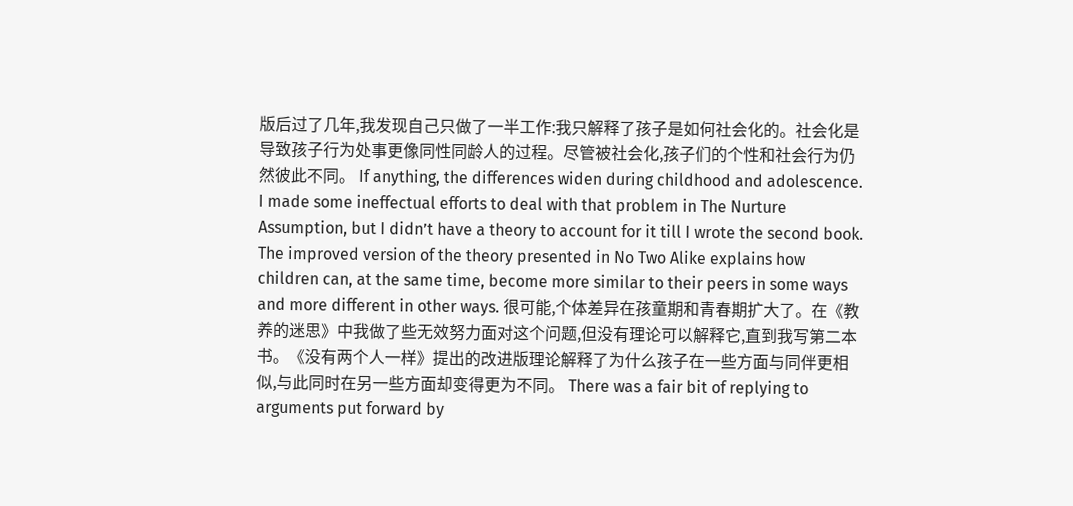版后过了几年,我发现自己只做了一半工作:我只解释了孩子是如何社会化的。社会化是导致孩子行为处事更像同性同龄人的过程。尽管被社会化,孩子们的个性和社会行为仍然彼此不同。 If anything, the differences widen during childhood and adolescence. I made some ineffectual efforts to deal with that problem in The Nurture Assumption, but I didn’t have a theory to account for it till I wrote the second book. The improved version of the theory presented in No Two Alike explains how children can, at the same time, become more similar to their peers in some ways and more different in other ways. 很可能,个体差异在孩童期和青春期扩大了。在《教养的迷思》中我做了些无效努力面对这个问题,但没有理论可以解释它,直到我写第二本书。《没有两个人一样》提出的改进版理论解释了为什么孩子在一些方面与同伴更相似,与此同时在另一些方面却变得更为不同。 There was a fair bit of replying to arguments put forward by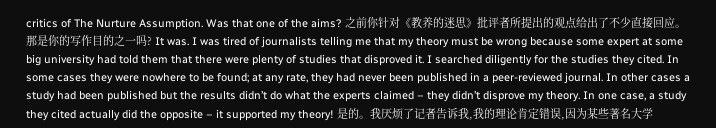critics of The Nurture Assumption. Was that one of the aims? 之前你针对《教养的迷思》批评者所提出的观点给出了不少直接回应。那是你的写作目的之一吗? It was. I was tired of journalists telling me that my theory must be wrong because some expert at some big university had told them that there were plenty of studies that disproved it. I searched diligently for the studies they cited. In some cases they were nowhere to be found; at any rate, they had never been published in a peer-reviewed journal. In other cases a study had been published but the results didn’t do what the experts claimed – they didn’t disprove my theory. In one case, a study they cited actually did the opposite – it supported my theory! 是的。我厌烦了记者告诉我,我的理论肯定错误,因为某些著名大学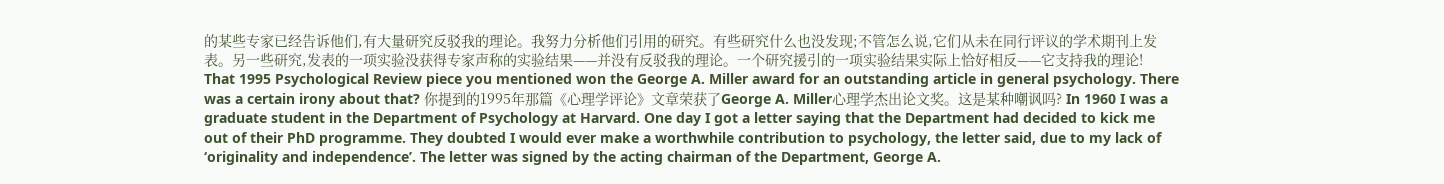的某些专家已经告诉他们,有大量研究反驳我的理论。我努力分析他们引用的研究。有些研究什么也没发现;不管怎么说,它们从未在同行评议的学术期刊上发表。另一些研究,发表的一项实验没获得专家声称的实验结果——并没有反驳我的理论。一个研究援引的一项实验结果实际上恰好相反——它支持我的理论! That 1995 Psychological Review piece you mentioned won the George A. Miller award for an outstanding article in general psychology. There was a certain irony about that? 你提到的1995年那篇《心理学评论》文章荣获了George A. Miller心理学杰出论文奖。这是某种嘲讽吗? In 1960 I was a graduate student in the Department of Psychology at Harvard. One day I got a letter saying that the Department had decided to kick me out of their PhD programme. They doubted I would ever make a worthwhile contribution to psychology, the letter said, due to my lack of ‘originality and independence’. The letter was signed by the acting chairman of the Department, George A.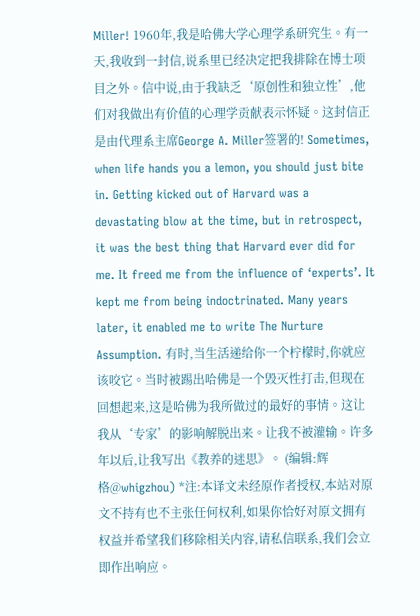Miller! 1960年,我是哈佛大学心理学系研究生。有一天,我收到一封信,说系里已经决定把我排除在博士项目之外。信中说,由于我缺乏‘原创性和独立性’,他们对我做出有价值的心理学贡献表示怀疑。这封信正是由代理系主席George A. Miller签署的! Sometimes, when life hands you a lemon, you should just bite in. Getting kicked out of Harvard was a devastating blow at the time, but in retrospect, it was the best thing that Harvard ever did for me. It freed me from the influence of ‘experts’. It kept me from being indoctrinated. Many years later, it enabled me to write The Nurture Assumption. 有时,当生活递给你一个柠檬时,你就应该咬它。当时被踢出哈佛是一个毁灭性打击,但现在回想起来,这是哈佛为我所做过的最好的事情。这让我从‘专家’的影响解脱出来。让我不被灌输。许多年以后,让我写出《教养的迷思》。 (编辑:辉格@whigzhou) *注:本译文未经原作者授权,本站对原文不持有也不主张任何权利,如果你恰好对原文拥有权益并希望我们移除相关内容,请私信联系,我们会立即作出响应。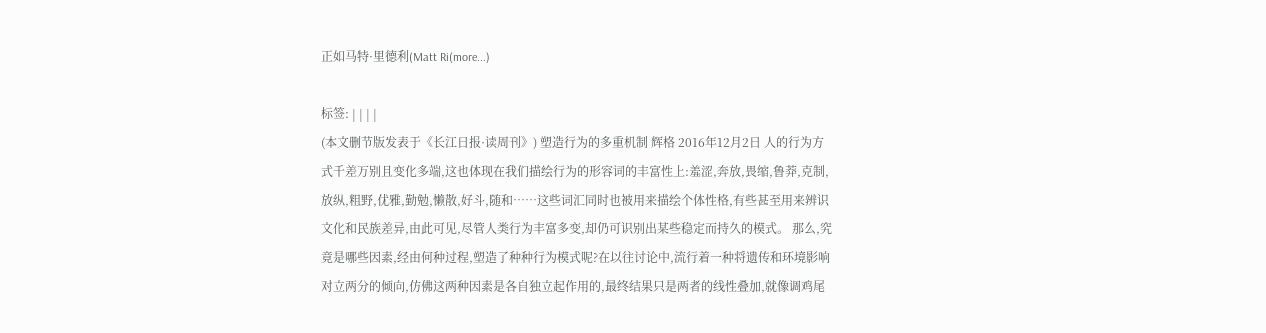正如马特·里德利(Matt Ri(more...)

标签: | | | |
(本文删节版发表于《长江日报·读周刊》) 塑造行为的多重机制 辉格 2016年12月2日 人的行为方式千差万别且变化多端,这也体现在我们描绘行为的形容词的丰富性上:羞涩,奔放,畏缩,鲁莽,克制,放纵,粗野,优雅,勤勉,懒散,好斗,随和……这些词汇同时也被用来描绘个体性格,有些甚至用来辨识文化和民族差异,由此可见,尽管人类行为丰富多变,却仍可识别出某些稳定而持久的模式。 那么,究竟是哪些因素,经由何种过程,塑造了种种行为模式呢?在以往讨论中,流行着一种将遗传和环境影响对立两分的倾向,仿佛这两种因素是各自独立起作用的,最终结果只是两者的线性叠加,就像调鸡尾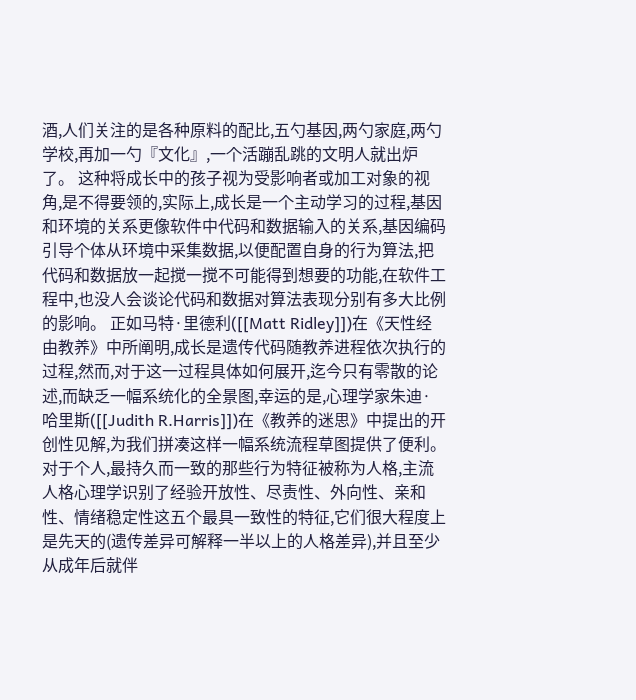酒,人们关注的是各种原料的配比,五勺基因,两勺家庭,两勺学校,再加一勺『文化』,一个活蹦乱跳的文明人就出炉了。 这种将成长中的孩子视为受影响者或加工对象的视角,是不得要领的,实际上,成长是一个主动学习的过程,基因和环境的关系更像软件中代码和数据输入的关系,基因编码引导个体从环境中采集数据,以便配置自身的行为算法,把代码和数据放一起搅一搅不可能得到想要的功能,在软件工程中,也没人会谈论代码和数据对算法表现分别有多大比例的影响。 正如马特·里德利([[Matt Ridley]])在《天性经由教养》中所阐明,成长是遗传代码随教养进程依次执行的过程,然而,对于这一过程具体如何展开,迄今只有零散的论述,而缺乏一幅系统化的全景图,幸运的是,心理学家朱迪·哈里斯([[Judith R.Harris]])在《教养的迷思》中提出的开创性见解,为我们拼凑这样一幅系统流程草图提供了便利。 对于个人,最持久而一致的那些行为特征被称为人格,主流人格心理学识别了经验开放性、尽责性、外向性、亲和性、情绪稳定性这五个最具一致性的特征,它们很大程度上是先天的(遗传差异可解释一半以上的人格差异),并且至少从成年后就伴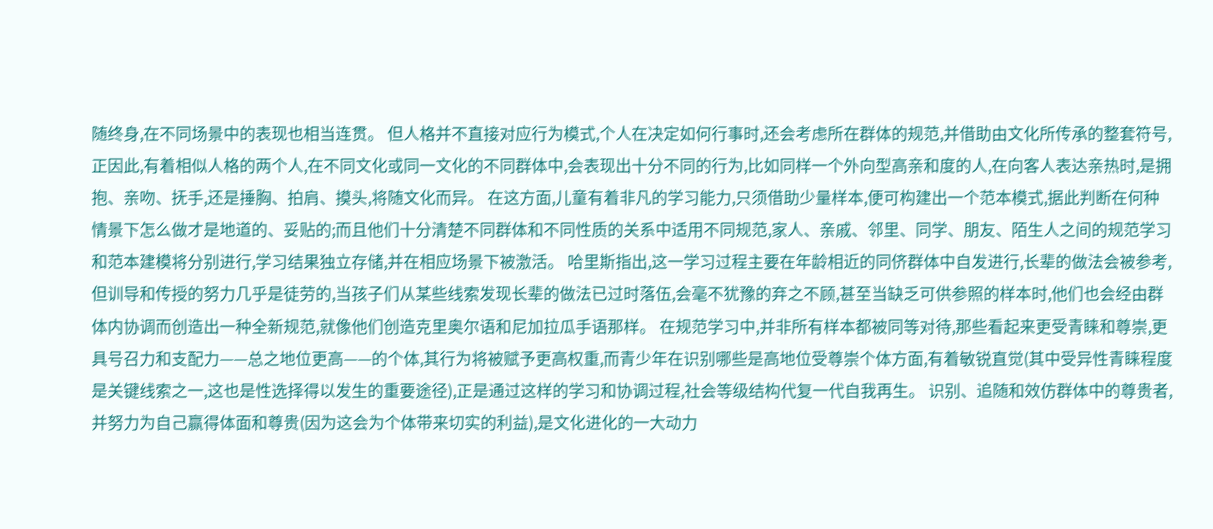随终身,在不同场景中的表现也相当连贯。 但人格并不直接对应行为模式,个人在决定如何行事时,还会考虑所在群体的规范,并借助由文化所传承的整套符号,正因此,有着相似人格的两个人,在不同文化或同一文化的不同群体中,会表现出十分不同的行为,比如同样一个外向型高亲和度的人,在向客人表达亲热时,是拥抱、亲吻、抚手,还是捶胸、拍肩、摸头,将随文化而异。 在这方面,儿童有着非凡的学习能力,只须借助少量样本,便可构建出一个范本模式,据此判断在何种情景下怎么做才是地道的、妥贴的;而且他们十分清楚不同群体和不同性质的关系中适用不同规范,家人、亲戚、邻里、同学、朋友、陌生人之间的规范学习和范本建模将分别进行,学习结果独立存储,并在相应场景下被激活。 哈里斯指出,这一学习过程主要在年龄相近的同侪群体中自发进行,长辈的做法会被参考,但训导和传授的努力几乎是徒劳的,当孩子们从某些线索发现长辈的做法已过时落伍,会毫不犹豫的弃之不顾,甚至当缺乏可供参照的样本时,他们也会经由群体内协调而创造出一种全新规范,就像他们创造克里奥尔语和尼加拉瓜手语那样。 在规范学习中,并非所有样本都被同等对待,那些看起来更受青睐和尊崇,更具号召力和支配力——总之地位更高——的个体,其行为将被赋予更高权重,而青少年在识别哪些是高地位受尊崇个体方面,有着敏锐直觉(其中受异性青睐程度是关键线索之一,这也是性选择得以发生的重要途径),正是通过这样的学习和协调过程,社会等级结构代复一代自我再生。 识别、追随和效仿群体中的尊贵者,并努力为自己赢得体面和尊贵(因为这会为个体带来切实的利益),是文化进化的一大动力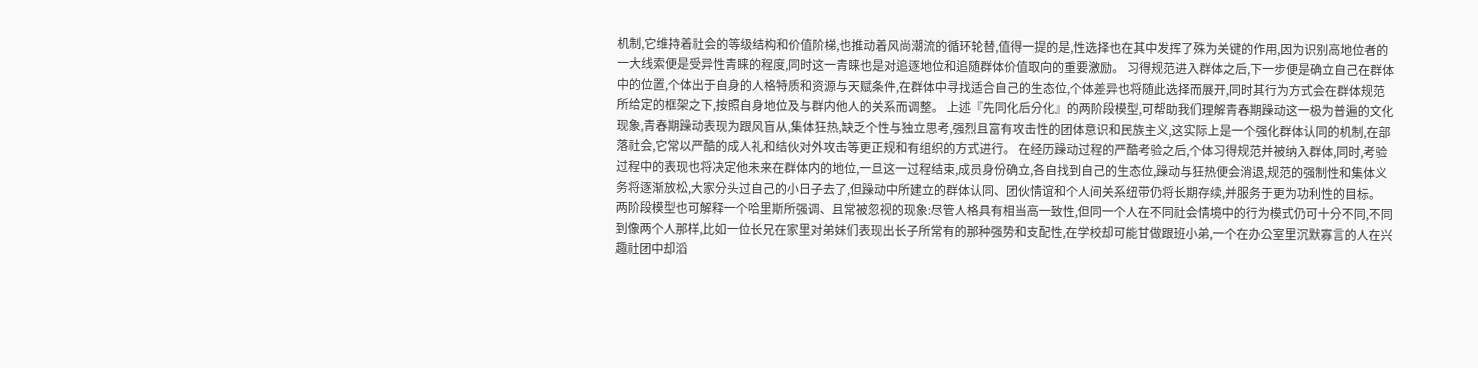机制,它维持着社会的等级结构和价值阶梯,也推动着风尚潮流的循环轮替,值得一提的是,性选择也在其中发挥了殊为关键的作用,因为识别高地位者的一大线索便是受异性青睐的程度,同时这一青睐也是对追逐地位和追随群体价值取向的重要激励。 习得规范进入群体之后,下一步便是确立自己在群体中的位置,个体出于自身的人格特质和资源与天赋条件,在群体中寻找适合自己的生态位,个体差异也将随此选择而展开,同时其行为方式会在群体规范所给定的框架之下,按照自身地位及与群内他人的关系而调整。 上述『先同化后分化』的两阶段模型,可帮助我们理解青春期躁动这一极为普遍的文化现象,青春期躁动表现为跟风盲从,集体狂热,缺乏个性与独立思考,强烈且富有攻击性的团体意识和民族主义,这实际上是一个强化群体认同的机制,在部落社会,它常以严酷的成人礼和结伙对外攻击等更正规和有组织的方式进行。 在经历躁动过程的严酷考验之后,个体习得规范并被纳入群体,同时,考验过程中的表现也将决定他未来在群体内的地位,一旦这一过程结束,成员身份确立,各自找到自己的生态位,躁动与狂热便会消退,规范的强制性和集体义务将逐渐放松,大家分头过自己的小日子去了,但躁动中所建立的群体认同、团伙情谊和个人间关系纽带仍将长期存续,并服务于更为功利性的目标。 两阶段模型也可解释一个哈里斯所强调、且常被忽视的现象:尽管人格具有相当高一致性,但同一个人在不同社会情境中的行为模式仍可十分不同,不同到像两个人那样,比如一位长兄在家里对弟妹们表现出长子所常有的那种强势和支配性,在学校却可能甘做跟班小弟,一个在办公室里沉默寡言的人在兴趣社团中却滔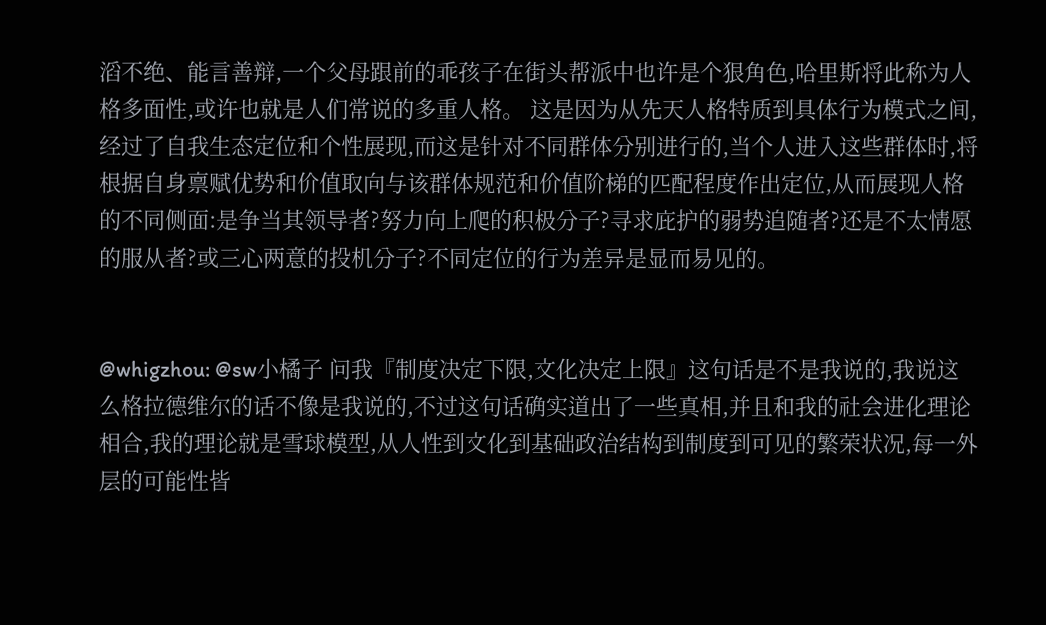滔不绝、能言善辩,一个父母跟前的乖孩子在街头帮派中也许是个狠角色,哈里斯将此称为人格多面性,或许也就是人们常说的多重人格。 这是因为从先天人格特质到具体行为模式之间,经过了自我生态定位和个性展现,而这是针对不同群体分别进行的,当个人进入这些群体时,将根据自身禀赋优势和价值取向与该群体规范和价值阶梯的匹配程度作出定位,从而展现人格的不同侧面:是争当其领导者?努力向上爬的积极分子?寻求庇护的弱势追随者?还是不太情愿的服从者?或三心两意的投机分子?不同定位的行为差异是显而易见的。


@whigzhou: @sw小橘子 问我『制度决定下限,文化决定上限』这句话是不是我说的,我说这么格拉德维尔的话不像是我说的,不过这句话确实道出了一些真相,并且和我的社会进化理论相合,我的理论就是雪球模型,从人性到文化到基础政治结构到制度到可见的繁荣状况,每一外层的可能性皆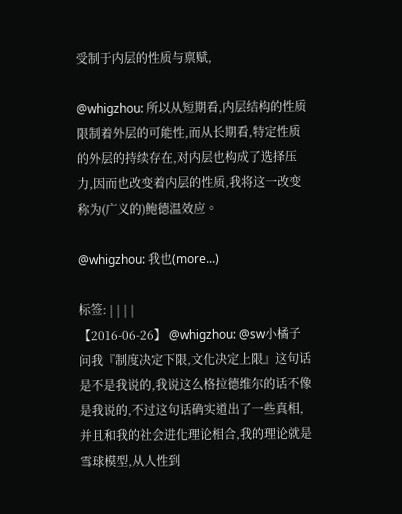受制于内层的性质与禀赋,

@whigzhou: 所以从短期看,内层结构的性质限制着外层的可能性,而从长期看,特定性质的外层的持续存在,对内层也构成了选择压力,因而也改变着内层的性质,我将这一改变称为(广义的)鲍德温效应。

@whigzhou: 我也(more...)

标签: | | | |
【2016-06-26】 @whigzhou: @sw小橘子 问我『制度决定下限,文化决定上限』这句话是不是我说的,我说这么格拉德维尔的话不像是我说的,不过这句话确实道出了一些真相,并且和我的社会进化理论相合,我的理论就是雪球模型,从人性到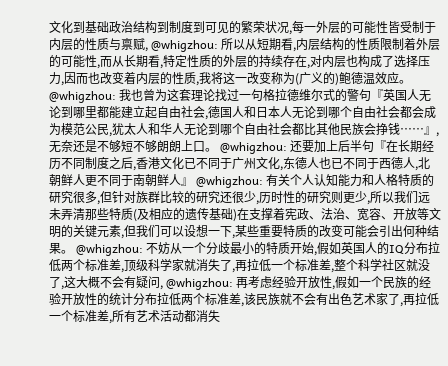文化到基础政治结构到制度到可见的繁荣状况,每一外层的可能性皆受制于内层的性质与禀赋, @whigzhou: 所以从短期看,内层结构的性质限制着外层的可能性,而从长期看,特定性质的外层的持续存在,对内层也构成了选择压力,因而也改变着内层的性质,我将这一改变称为(广义的)鲍德温效应。 @whigzhou: 我也曾为这套理论找过一句格拉德维尔式的警句『英国人无论到哪里都能建立起自由社会,德国人和日本人无论到哪个自由社会都会成为模范公民,犹太人和华人无论到哪个自由社会都比其他民族会挣钱……』,无奈还是不够短不够朗朗上口。 @whigzhou: 还要加上后半句『在长期经历不同制度之后,香港文化已不同于广州文化,东德人也已不同于西德人,北朝鲜人更不同于南朝鲜人』 @whigzhou: 有关个人认知能力和人格特质的研究很多,但针对族群比较的研究还很少,历时性的研究则更少,所以我们远未弄清那些特质(及相应的遗传基础)在支撑着宪政、法治、宽容、开放等文明的关键元素,但我们可以设想一下,某些重要特质的改变可能会引出何种结果。 @whigzhou: 不妨从一个分歧最小的特质开始,假如英国人的IQ分布拉低两个标准差,顶级科学家就消失了,再拉低一个标准差,整个科学社区就没了,这大概不会有疑问, @whigzhou: 再考虑经验开放性,假如一个民族的经验开放性的统计分布拉低两个标准差,该民族就不会有出色艺术家了,再拉低一个标准差,所有艺术活动都消失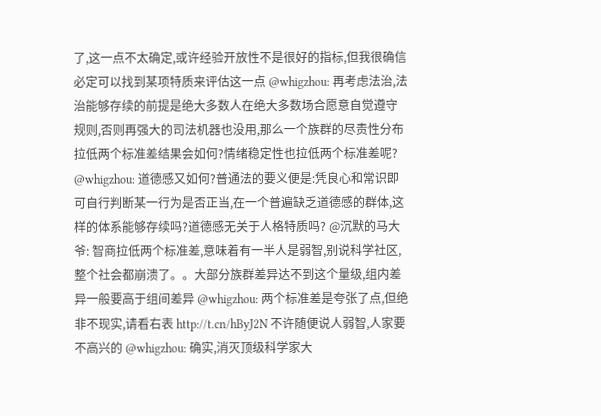了,这一点不太确定,或许经验开放性不是很好的指标,但我很确信必定可以找到某项特质来评估这一点 @whigzhou: 再考虑法治,法治能够存续的前提是绝大多数人在绝大多数场合愿意自觉遵守规则,否则再强大的司法机器也没用,那么一个族群的尽责性分布拉低两个标准差结果会如何?情绪稳定性也拉低两个标准差呢? @whigzhou: 道德感又如何?普通法的要义便是:凭良心和常识即可自行判断某一行为是否正当,在一个普遍缺乏道德感的群体,这样的体系能够存续吗?道德感无关于人格特质吗? @沉默的马大爷: 智商拉低两个标准差,意味着有一半人是弱智,别说科学社区,整个社会都崩溃了。。大部分族群差异达不到这个量级,组内差异一般要高于组间差异 @whigzhou: 两个标准差是夸张了点,但绝非不现实,请看右表 http://t.cn/hByJ2N 不许随便说人弱智,人家要不高兴的 @whigzhou: 确实,消灭顶级科学家大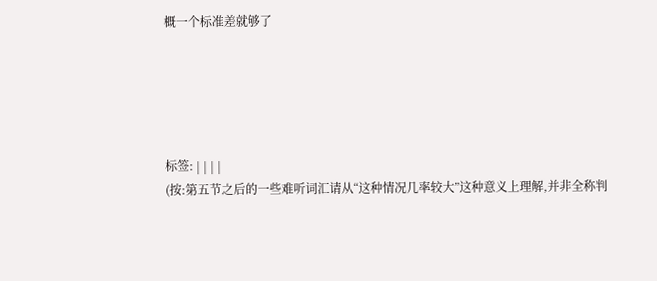概一个标准差就够了





标签: | | | |
(按:第五节之后的一些难听词汇请从“这种情况几率较大”这种意义上理解,并非全称判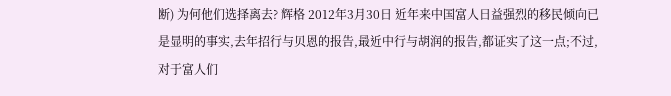断) 为何他们选择离去? 辉格 2012年3月30日 近年来中国富人日益强烈的移民倾向已是显明的事实,去年招行与贝恩的报告,最近中行与胡润的报告,都证实了这一点;不过,对于富人们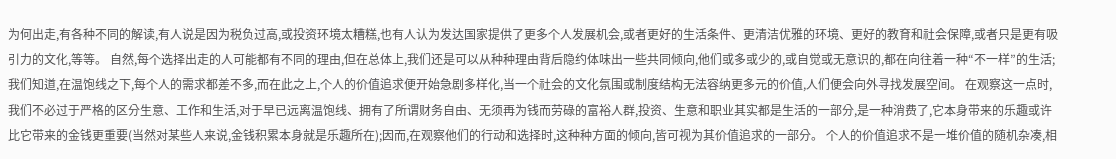为何出走,有各种不同的解读,有人说是因为税负过高,或投资环境太糟糕,也有人认为发达国家提供了更多个人发展机会,或者更好的生活条件、更清洁优雅的环境、更好的教育和社会保障,或者只是更有吸引力的文化,等等。 自然,每个选择出走的人可能都有不同的理由,但在总体上,我们还是可以从种种理由背后隐约体味出一些共同倾向,他们或多或少的,或自觉或无意识的,都在向往着一种“不一样”的生活;我们知道,在温饱线之下,每个人的需求都差不多,而在此之上,个人的价值追求便开始急剧多样化,当一个社会的文化氛围或制度结构无法容纳更多元的价值,人们便会向外寻找发展空间。 在观察这一点时,我们不必过于严格的区分生意、工作和生活,对于早已远离温饱线、拥有了所谓财务自由、无须再为钱而劳碌的富裕人群,投资、生意和职业其实都是生活的一部分,是一种消费了,它本身带来的乐趣或许比它带来的金钱更重要(当然对某些人来说,金钱积累本身就是乐趣所在);因而,在观察他们的行动和选择时,这种种方面的倾向,皆可视为其价值追求的一部分。 个人的价值追求不是一堆价值的随机杂凑,相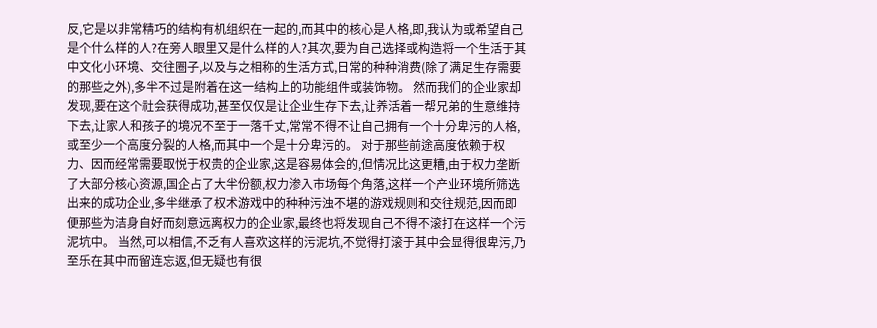反,它是以非常精巧的结构有机组织在一起的,而其中的核心是人格,即,我认为或希望自己是个什么样的人?在旁人眼里又是什么样的人?其次,要为自己选择或构造将一个生活于其中文化小环境、交往圈子,以及与之相称的生活方式,日常的种种消费(除了满足生存需要的那些之外),多半不过是附着在这一结构上的功能组件或装饰物。 然而我们的企业家却发现,要在这个社会获得成功,甚至仅仅是让企业生存下去,让养活着一帮兄弟的生意维持下去,让家人和孩子的境况不至于一落千丈,常常不得不让自己拥有一个十分卑污的人格,或至少一个高度分裂的人格,而其中一个是十分卑污的。 对于那些前途高度依赖于权力、因而经常需要取悦于权贵的企业家,这是容易体会的,但情况比这更糟,由于权力垄断了大部分核心资源,国企占了大半份额,权力渗入市场每个角落,这样一个产业环境所筛选出来的成功企业,多半继承了权术游戏中的种种污浊不堪的游戏规则和交往规范,因而即便那些为洁身自好而刻意远离权力的企业家,最终也将发现自己不得不滚打在这样一个污泥坑中。 当然,可以相信,不乏有人喜欢这样的污泥坑,不觉得打滚于其中会显得很卑污,乃至乐在其中而留连忘返,但无疑也有很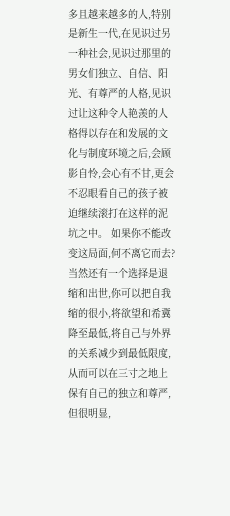多且越来越多的人,特别是新生一代,在见识过另一种社会,见识过那里的男女们独立、自信、阳光、有尊严的人格,见识过让这种令人艳羡的人格得以存在和发展的文化与制度环境之后,会顾影自怜,会心有不甘,更会不忍眼看自己的孩子被迫继续滚打在这样的泥坑之中。 如果你不能改变这局面,何不离它而去?当然还有一个选择是退缩和出世,你可以把自我缩的很小,将欲望和希冀降至最低,将自己与外界的关系减少到最低限度,从而可以在三寸之地上保有自己的独立和尊严,但很明显,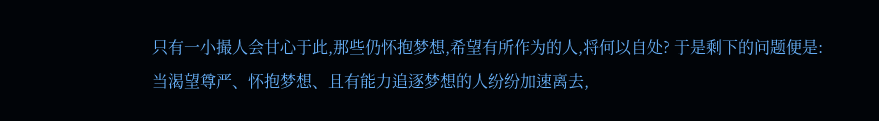只有一小撮人会甘心于此,那些仍怀抱梦想,希望有所作为的人,将何以自处? 于是剩下的问题便是:当渴望尊严、怀抱梦想、且有能力追逐梦想的人纷纷加速离去,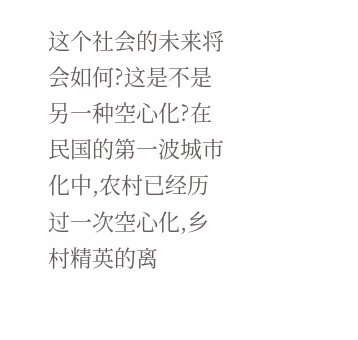这个社会的未来将会如何?这是不是另一种空心化?在民国的第一波城市化中,农村已经历过一次空心化,乡村精英的离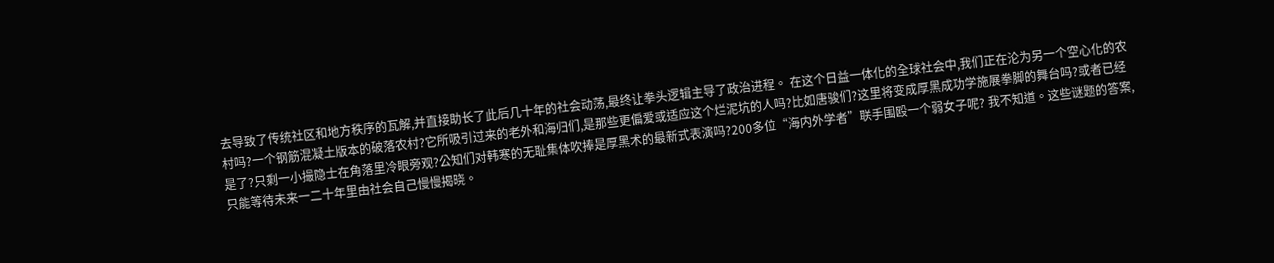去导致了传统社区和地方秩序的瓦解,并直接助长了此后几十年的社会动荡,最终让拳头逻辑主导了政治进程。 在这个日益一体化的全球社会中,我们正在沦为另一个空心化的农村吗?一个钢筋混凝土版本的破落农村?它所吸引过来的老外和海归们,是那些更偏爱或适应这个烂泥坑的人吗?比如唐骏们?这里将变成厚黑成功学施展拳脚的舞台吗?或者已经是了?只剩一小撮隐士在角落里冷眼旁观?公知们对韩寒的无耻集体吹捧是厚黑术的最新式表演吗?200多位“海内外学者”联手围殴一个弱女子呢? 我不知道。这些谜题的答案,只能等待未来一二十年里由社会自己慢慢揭晓。